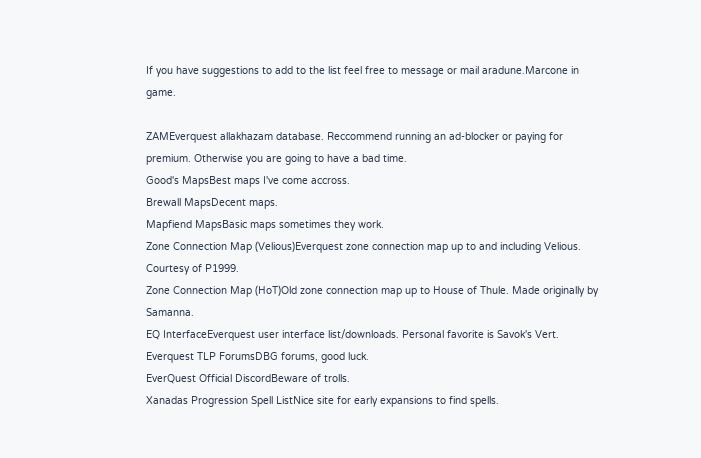If you have suggestions to add to the list feel free to message or mail aradune.Marcone in game.

ZAMEverquest allakhazam database. Reccommend running an ad-blocker or paying for premium. Otherwise you are going to have a bad time.
Good's MapsBest maps I've come accross.
Brewall MapsDecent maps.
Mapfiend MapsBasic maps sometimes they work.
Zone Connection Map (Velious)Everquest zone connection map up to and including Velious. Courtesy of P1999.
Zone Connection Map (HoT)Old zone connection map up to House of Thule. Made originally by Samanna.
EQ InterfaceEverquest user interface list/downloads. Personal favorite is Savok's Vert.
Everquest TLP ForumsDBG forums, good luck.
EverQuest Official DiscordBeware of trolls.
Xanadas Progression Spell ListNice site for early expansions to find spells.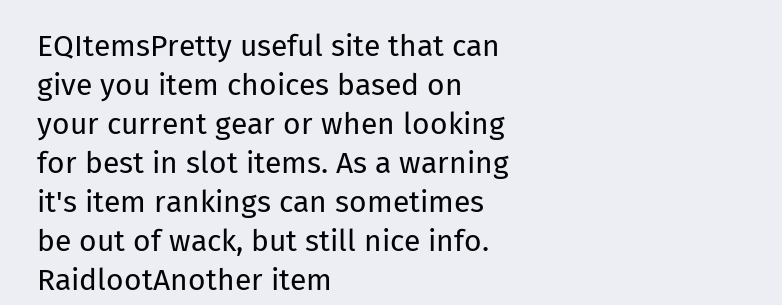EQItemsPretty useful site that can give you item choices based on your current gear or when looking for best in slot items. As a warning it's item rankings can sometimes be out of wack, but still nice info.
RaidlootAnother item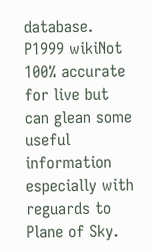database.
P1999 wikiNot 100% accurate for live but can glean some useful information especially with reguards to Plane of Sky.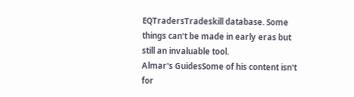EQTradersTradeskill database. Some things can't be made in early eras but still an invaluable tool.
Almar's GuidesSome of his content isn't for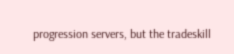progression servers, but the tradeskill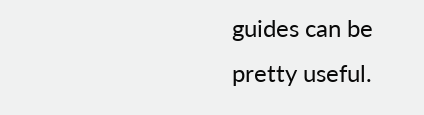guides can be pretty useful.